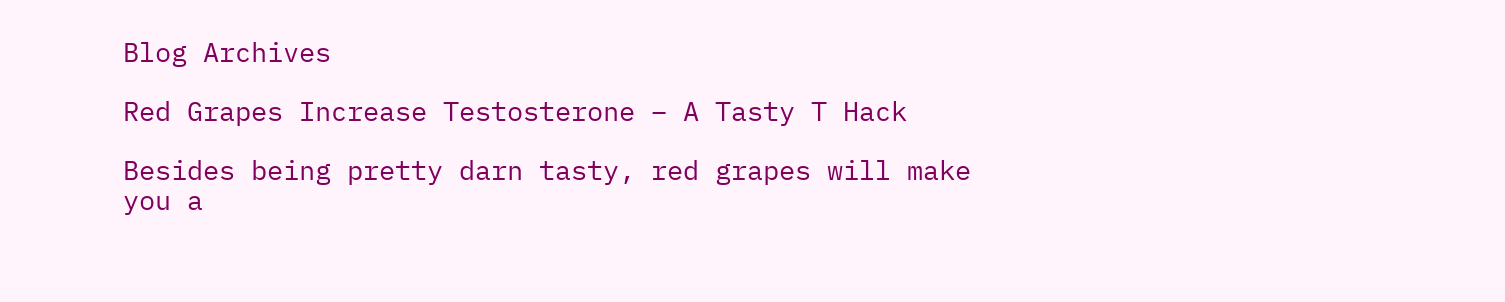Blog Archives

Red Grapes Increase Testosterone – A Tasty T Hack

Besides being pretty darn tasty, red grapes will make you a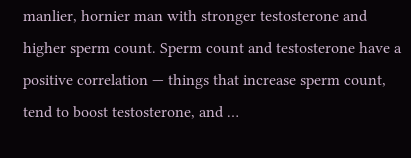manlier, hornier man with stronger testosterone and higher sperm count. Sperm count and testosterone have a positive correlation — things that increase sperm count, tend to boost testosterone, and …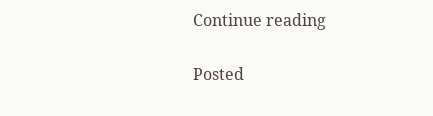Continue reading

Posted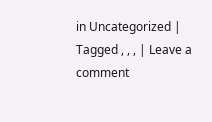in Uncategorized | Tagged , , , | Leave a comment